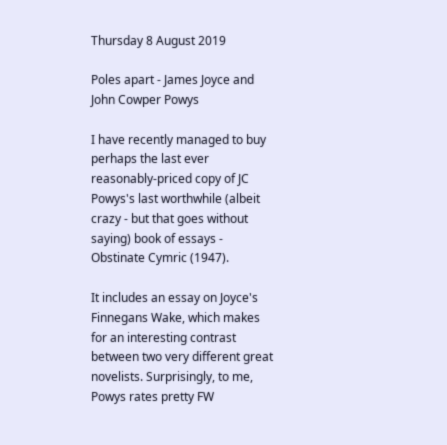Thursday 8 August 2019

Poles apart - James Joyce and John Cowper Powys

I have recently managed to buy perhaps the last ever reasonably-priced copy of JC Powys's last worthwhile (albeit crazy - but that goes without saying) book of essays - Obstinate Cymric (1947).

It includes an essay on Joyce's Finnegans Wake, which makes for an interesting contrast between two very different great novelists. Surprisingly, to me, Powys rates pretty FW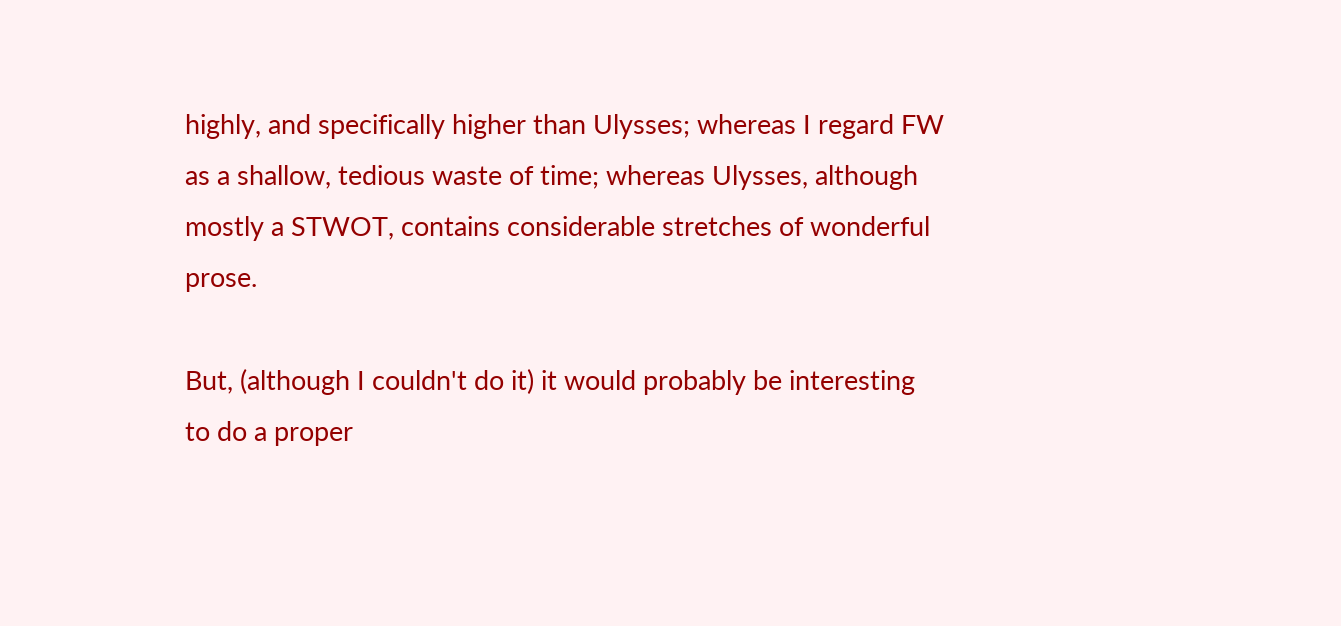highly, and specifically higher than Ulysses; whereas I regard FW as a shallow, tedious waste of time; whereas Ulysses, although mostly a STWOT, contains considerable stretches of wonderful prose.

But, (although I couldn't do it) it would probably be interesting to do a proper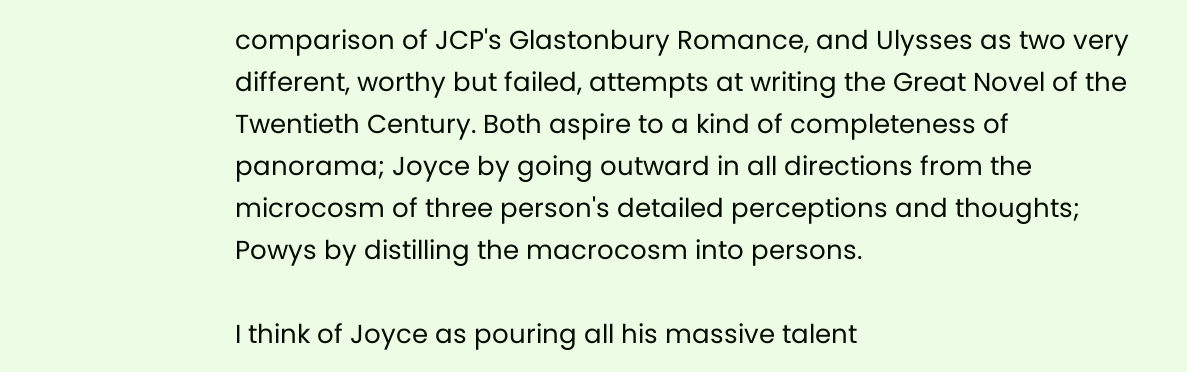comparison of JCP's Glastonbury Romance, and Ulysses as two very different, worthy but failed, attempts at writing the Great Novel of the Twentieth Century. Both aspire to a kind of completeness of panorama; Joyce by going outward in all directions from the microcosm of three person's detailed perceptions and thoughts; Powys by distilling the macrocosm into persons.

I think of Joyce as pouring all his massive talent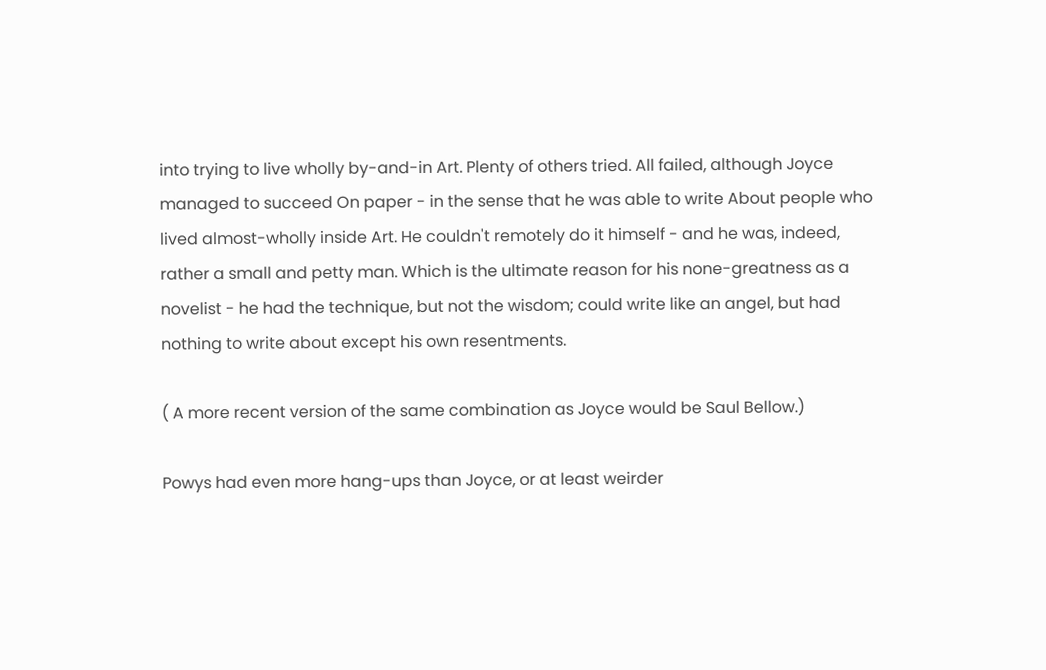into trying to live wholly by-and-in Art. Plenty of others tried. All failed, although Joyce managed to succeed On paper - in the sense that he was able to write About people who lived almost-wholly inside Art. He couldn't remotely do it himself - and he was, indeed, rather a small and petty man. Which is the ultimate reason for his none-greatness as a novelist - he had the technique, but not the wisdom; could write like an angel, but had nothing to write about except his own resentments.

( A more recent version of the same combination as Joyce would be Saul Bellow.)

Powys had even more hang-ups than Joyce, or at least weirder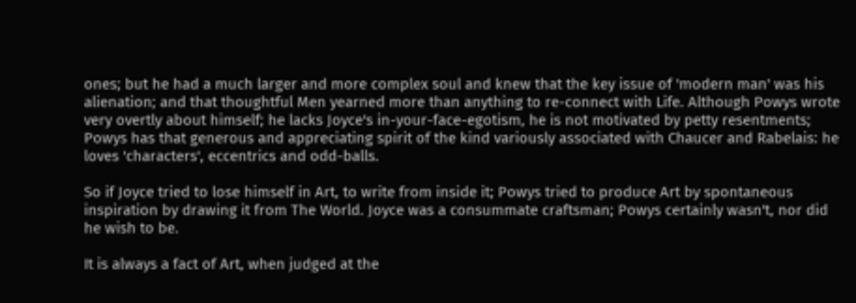ones; but he had a much larger and more complex soul and knew that the key issue of 'modern man' was his alienation; and that thoughtful Men yearned more than anything to re-connect with Life. Although Powys wrote very overtly about himself; he lacks Joyce's in-your-face-egotism, he is not motivated by petty resentments; Powys has that generous and appreciating spirit of the kind variously associated with Chaucer and Rabelais: he loves 'characters', eccentrics and odd-balls.

So if Joyce tried to lose himself in Art, to write from inside it; Powys tried to produce Art by spontaneous inspiration by drawing it from The World. Joyce was a consummate craftsman; Powys certainly wasn't, nor did he wish to be.

It is always a fact of Art, when judged at the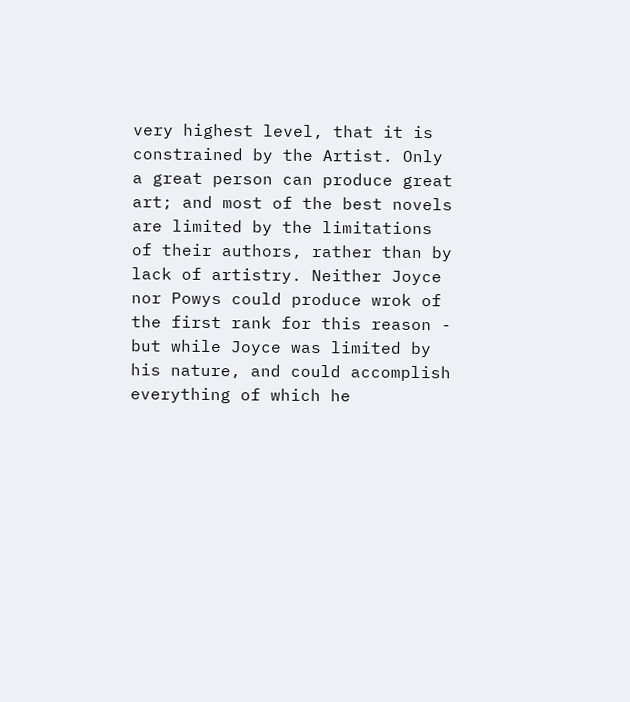very highest level, that it is constrained by the Artist. Only a great person can produce great art; and most of the best novels are limited by the limitations of their authors, rather than by lack of artistry. Neither Joyce nor Powys could produce wrok of the first rank for this reason - but while Joyce was limited by his nature, and could accomplish everything of which he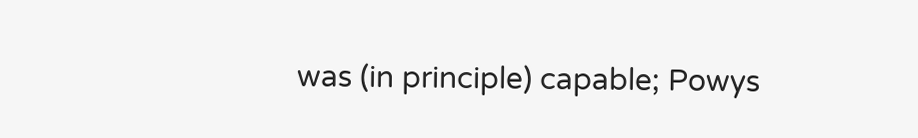was (in principle) capable; Powys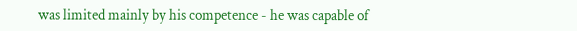was limited mainly by his competence - he was capable of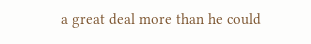a great deal more than he could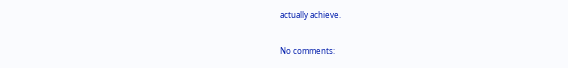actually achieve.

No comments: